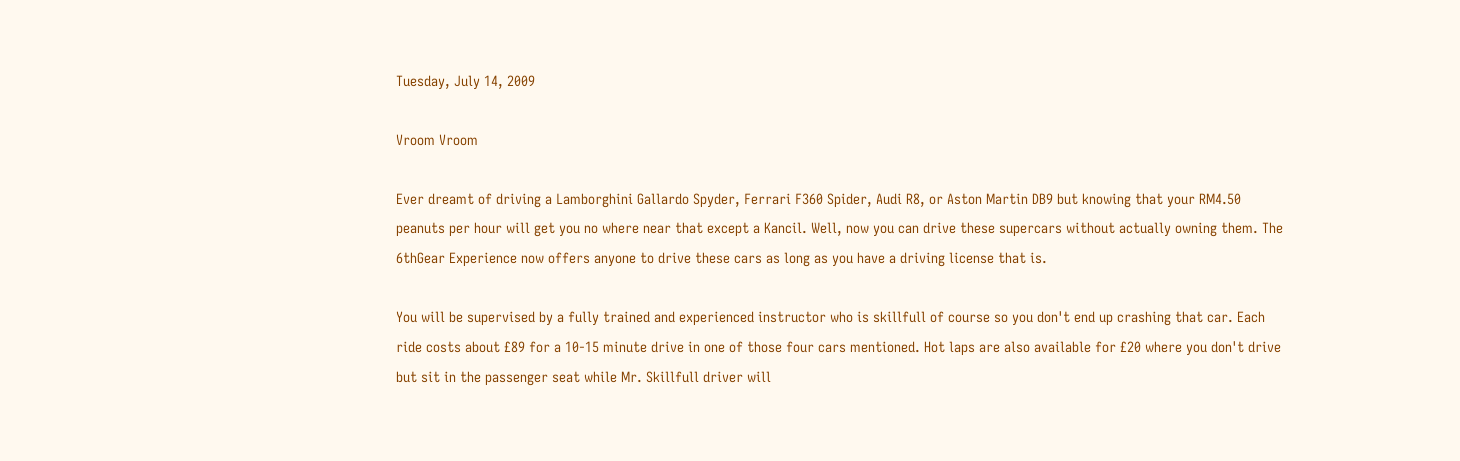Tuesday, July 14, 2009

Vroom Vroom

Ever dreamt of driving a Lamborghini Gallardo Spyder, Ferrari F360 Spider, Audi R8, or Aston Martin DB9 but knowing that your RM4.50 peanuts per hour will get you no where near that except a Kancil. Well, now you can drive these supercars without actually owning them. The 6thGear Experience now offers anyone to drive these cars as long as you have a driving license that is.

You will be supervised by a fully trained and experienced instructor who is skillfull of course so you don't end up crashing that car. Each ride costs about £89 for a 10-15 minute drive in one of those four cars mentioned. Hot laps are also available for £20 where you don't drive but sit in the passenger seat while Mr. Skillfull driver will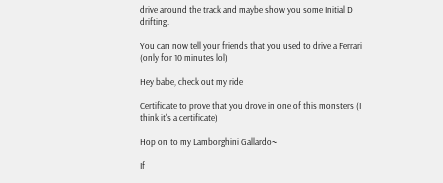drive around the track and maybe show you some Initial D drifting.

You can now tell your friends that you used to drive a Ferrari (only for 10 minutes lol)

Hey babe, check out my ride

Certificate to prove that you drove in one of this monsters (I think it's a certificate)

Hop on to my Lamborghini Gallardo~

If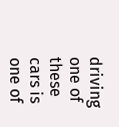driving one of these cars is one of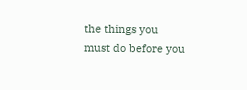the things you must do before you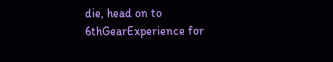die, head on to 6thGearExperience for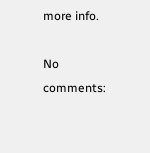more info.

No comments: